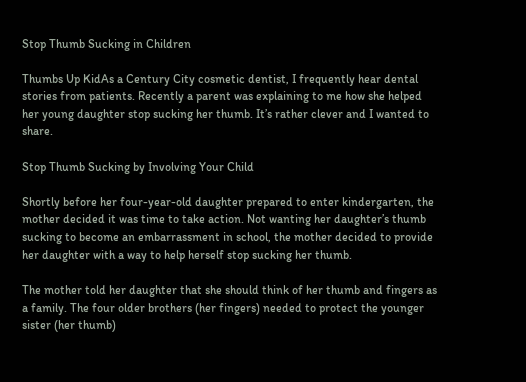Stop Thumb Sucking in Children

Thumbs Up KidAs a Century City cosmetic dentist, I frequently hear dental stories from patients. Recently a parent was explaining to me how she helped her young daughter stop sucking her thumb. It’s rather clever and I wanted to share.

Stop Thumb Sucking by Involving Your Child

Shortly before her four-year-old daughter prepared to enter kindergarten, the mother decided it was time to take action. Not wanting her daughter’s thumb sucking to become an embarrassment in school, the mother decided to provide her daughter with a way to help herself stop sucking her thumb.

The mother told her daughter that she should think of her thumb and fingers as a family. The four older brothers (her fingers) needed to protect the younger sister (her thumb)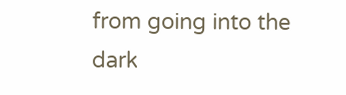from going into the dark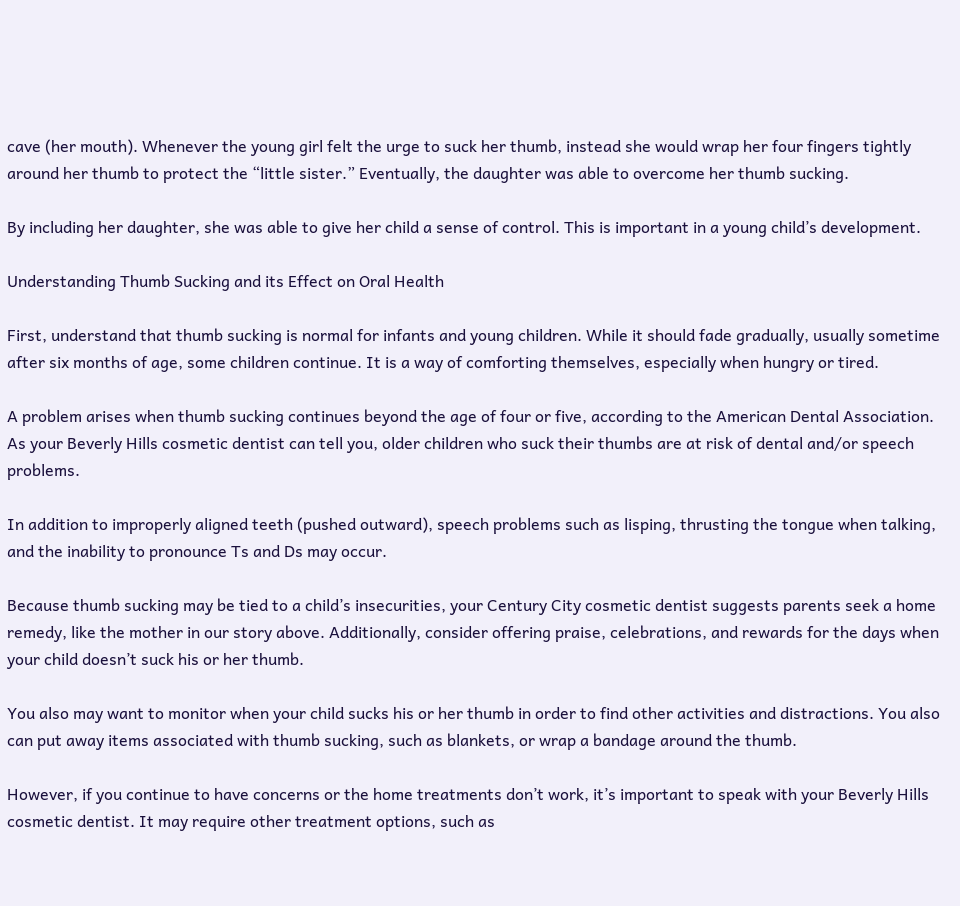cave (her mouth). Whenever the young girl felt the urge to suck her thumb, instead she would wrap her four fingers tightly around her thumb to protect the “little sister.” Eventually, the daughter was able to overcome her thumb sucking.

By including her daughter, she was able to give her child a sense of control. This is important in a young child’s development.

Understanding Thumb Sucking and its Effect on Oral Health

First, understand that thumb sucking is normal for infants and young children. While it should fade gradually, usually sometime after six months of age, some children continue. It is a way of comforting themselves, especially when hungry or tired.

A problem arises when thumb sucking continues beyond the age of four or five, according to the American Dental Association. As your Beverly Hills cosmetic dentist can tell you, older children who suck their thumbs are at risk of dental and/or speech problems.

In addition to improperly aligned teeth (pushed outward), speech problems such as lisping, thrusting the tongue when talking, and the inability to pronounce Ts and Ds may occur.

Because thumb sucking may be tied to a child’s insecurities, your Century City cosmetic dentist suggests parents seek a home remedy, like the mother in our story above. Additionally, consider offering praise, celebrations, and rewards for the days when your child doesn’t suck his or her thumb.

You also may want to monitor when your child sucks his or her thumb in order to find other activities and distractions. You also can put away items associated with thumb sucking, such as blankets, or wrap a bandage around the thumb.

However, if you continue to have concerns or the home treatments don’t work, it’s important to speak with your Beverly Hills cosmetic dentist. It may require other treatment options, such as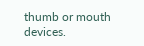thumb or mouth devices.